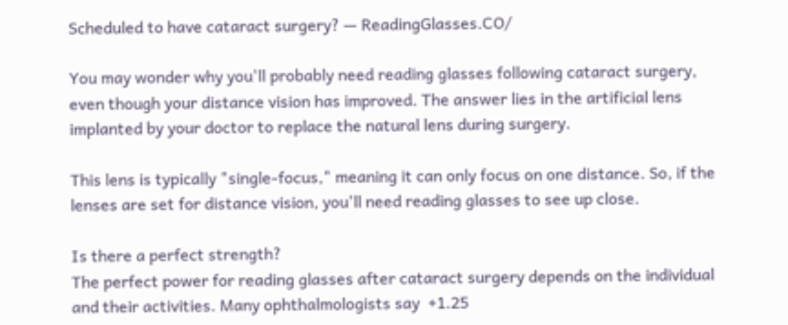Scheduled to have cataract surgery? — ReadingGlasses.CO/

You may wonder why you'll probably need reading glasses following cataract surgery, even though your distance vision has improved. The answer lies in the artificial lens implanted by your doctor to replace the natural lens during surgery.

This lens is typically "single-focus," meaning it can only focus on one distance. So, if the lenses are set for distance vision, you'll need reading glasses to see up close.

Is there a perfect strength?
The perfect power for reading glasses after cataract surgery depends on the individual and their activities. Many ophthalmologists say  +1.25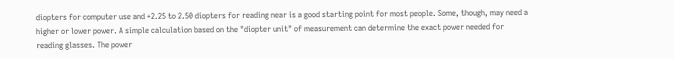diopters for computer use and +2.25 to 2.50 diopters for reading near is a good starting point for most people. Some, though, may need a higher or lower power. A simple calculation based on the "diopter unit" of measurement can determine the exact power needed for reading glasses. The power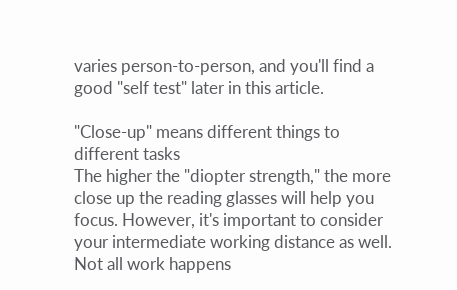varies person-to-person, and you'll find a good "self test" later in this article.

"Close-up" means different things to different tasks
The higher the "diopter strength," the more close up the reading glasses will help you focus. However, it's important to consider your intermediate working distance as well. Not all work happens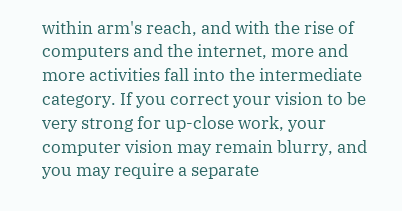within arm's reach, and with the rise of computers and the internet, more and more activities fall into the intermediate category. If you correct your vision to be very strong for up-close work, your computer vision may remain blurry, and you may require a separate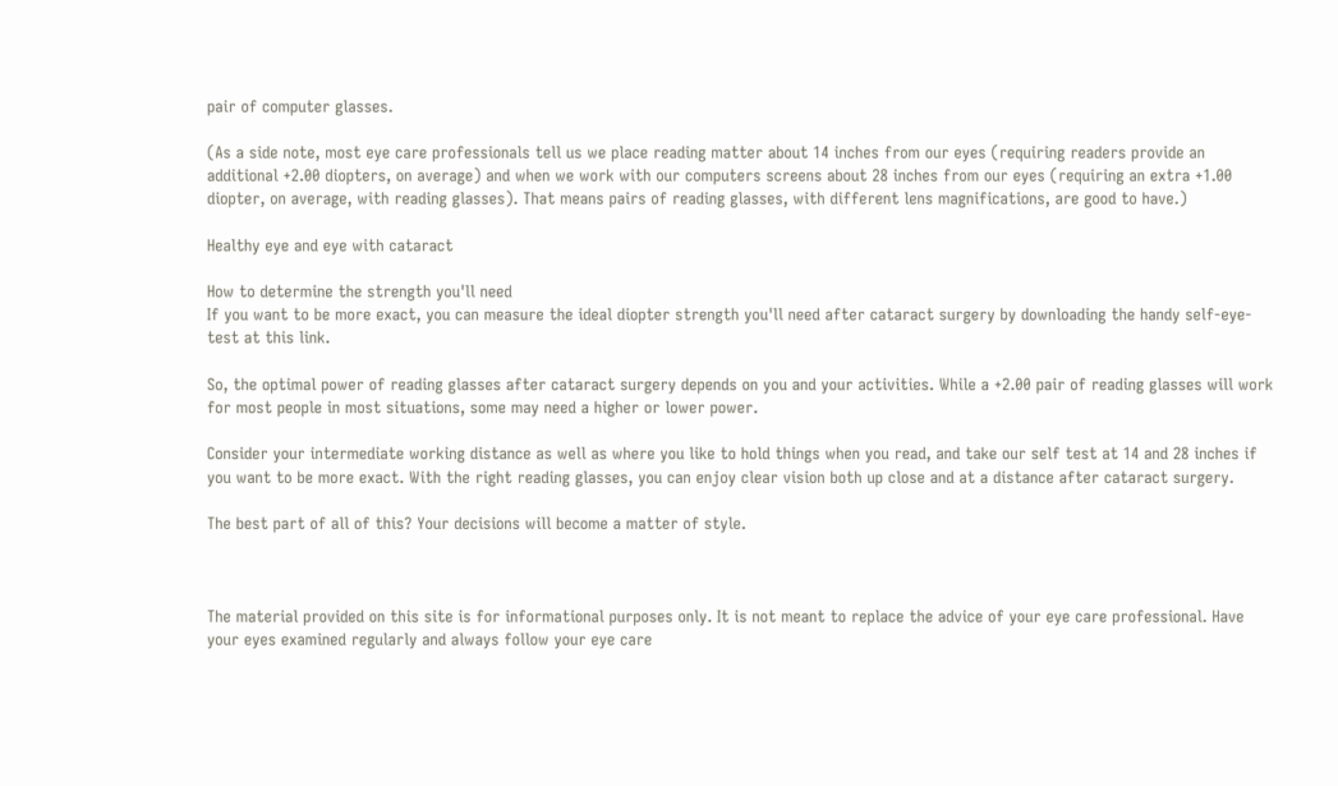pair of computer glasses.

(As a side note, most eye care professionals tell us we place reading matter about 14 inches from our eyes (requiring readers provide an additional +2.00 diopters, on average) and when we work with our computers screens about 28 inches from our eyes (requiring an extra +1.00 diopter, on average, with reading glasses). That means pairs of reading glasses, with different lens magnifications, are good to have.)

Healthy eye and eye with cataract

How to determine the strength you'll need
If you want to be more exact, you can measure the ideal diopter strength you'll need after cataract surgery by downloading the handy self-eye-test at this link.

So, the optimal power of reading glasses after cataract surgery depends on you and your activities. While a +2.00 pair of reading glasses will work for most people in most situations, some may need a higher or lower power.

Consider your intermediate working distance as well as where you like to hold things when you read, and take our self test at 14 and 28 inches if you want to be more exact. With the right reading glasses, you can enjoy clear vision both up close and at a distance after cataract surgery.

The best part of all of this? Your decisions will become a matter of style.



The material provided on this site is for informational purposes only. It is not meant to replace the advice of your eye care professional. Have your eyes examined regularly and always follow your eye care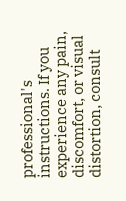professional's instructions. If you experience any pain, discomfort, or visual distortion, consult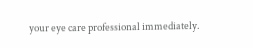your eye care professional immediately.